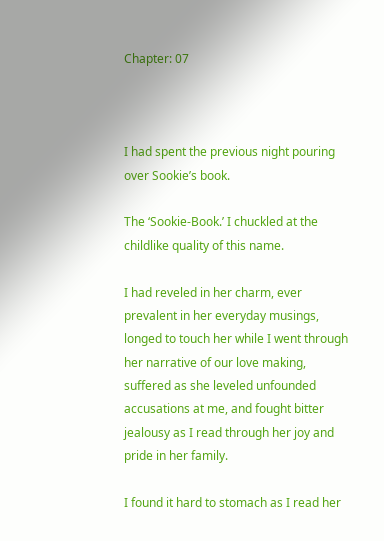Chapter: 07



I had spent the previous night pouring over Sookie’s book.

The ‘Sookie-Book.’ I chuckled at the childlike quality of this name.

I had reveled in her charm, ever prevalent in her everyday musings, longed to touch her while I went through her narrative of our love making, suffered as she leveled unfounded accusations at me, and fought bitter jealousy as I read through her joy and pride in her family.

I found it hard to stomach as I read her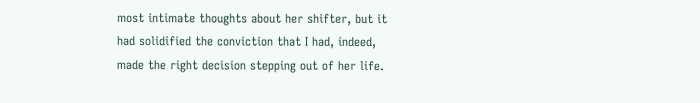most intimate thoughts about her shifter, but it had solidified the conviction that I had, indeed, made the right decision stepping out of her life.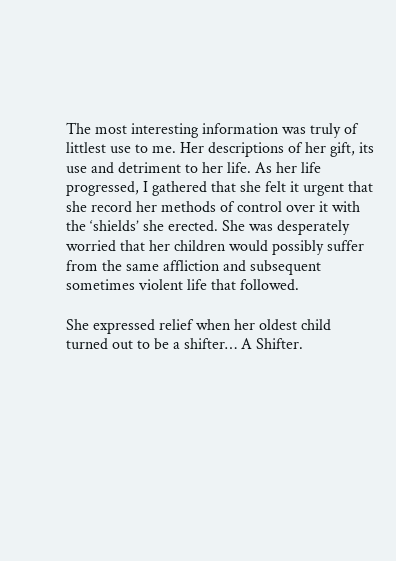The most interesting information was truly of littlest use to me. Her descriptions of her gift, its use and detriment to her life. As her life progressed, I gathered that she felt it urgent that she record her methods of control over it with the ‘shields’ she erected. She was desperately worried that her children would possibly suffer from the same affliction and subsequent sometimes violent life that followed.

She expressed relief when her oldest child turned out to be a shifter… A Shifter.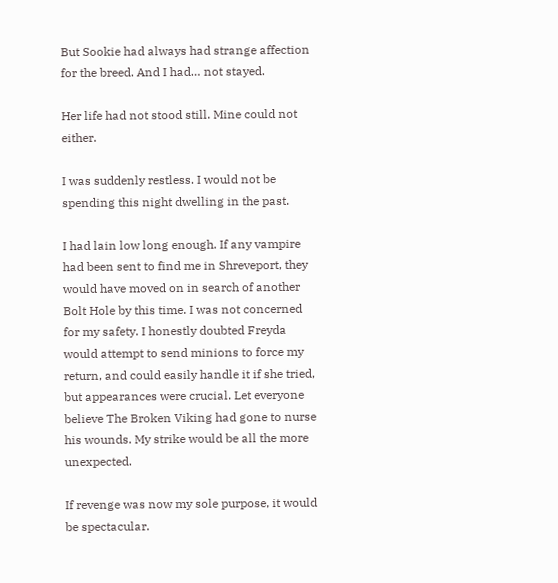But Sookie had always had strange affection for the breed. And I had… not stayed.

Her life had not stood still. Mine could not either.

I was suddenly restless. I would not be spending this night dwelling in the past.

I had lain low long enough. If any vampire had been sent to find me in Shreveport, they would have moved on in search of another Bolt Hole by this time. I was not concerned for my safety. I honestly doubted Freyda would attempt to send minions to force my return, and could easily handle it if she tried, but appearances were crucial. Let everyone believe The Broken Viking had gone to nurse his wounds. My strike would be all the more unexpected.

If revenge was now my sole purpose, it would be spectacular.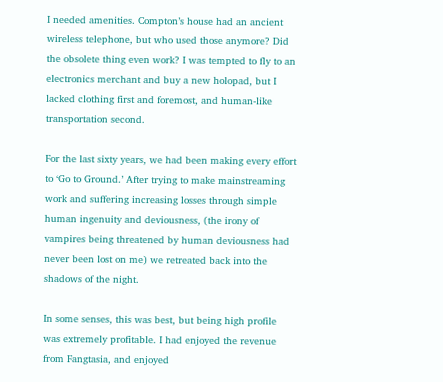I needed amenities. Compton’s house had an ancient wireless telephone, but who used those anymore? Did the obsolete thing even work? I was tempted to fly to an electronics merchant and buy a new holopad, but I lacked clothing first and foremost, and human-like transportation second.

For the last sixty years, we had been making every effort to ‘Go to Ground.’ After trying to make mainstreaming work and suffering increasing losses through simple human ingenuity and deviousness, (the irony of vampires being threatened by human deviousness had never been lost on me) we retreated back into the shadows of the night.

In some senses, this was best, but being high profile was extremely profitable. I had enjoyed the revenue from Fangtasia, and enjoyed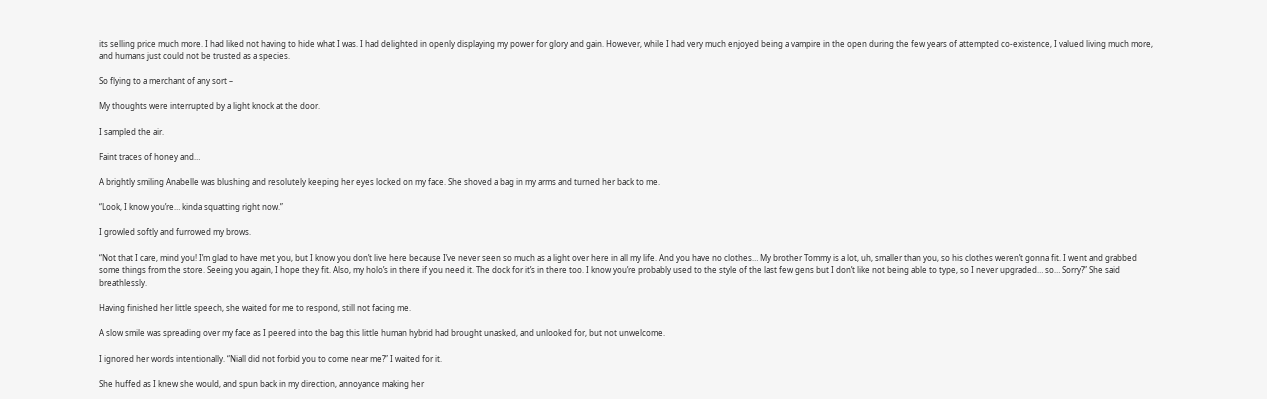its selling price much more. I had liked not having to hide what I was. I had delighted in openly displaying my power for glory and gain. However, while I had very much enjoyed being a vampire in the open during the few years of attempted co-existence, I valued living much more, and humans just could not be trusted as a species.

So flying to a merchant of any sort –

My thoughts were interrupted by a light knock at the door.

I sampled the air.

Faint traces of honey and…

A brightly smiling Anabelle was blushing and resolutely keeping her eyes locked on my face. She shoved a bag in my arms and turned her back to me.

“Look, I know you’re… kinda squatting right now.”

I growled softly and furrowed my brows.

“Not that I care, mind you! I’m glad to have met you, but I know you don’t live here because I’ve never seen so much as a light over here in all my life. And you have no clothes… My brother Tommy is a lot, uh, smaller than you, so his clothes weren’t gonna fit. I went and grabbed some things from the store. Seeing you again, I hope they fit. Also, my holo’s in there if you need it. The dock for it’s in there too. I know you’re probably used to the style of the last few gens but I don’t like not being able to type, so I never upgraded… so… Sorry?” She said breathlessly.

Having finished her little speech, she waited for me to respond, still not facing me.

A slow smile was spreading over my face as I peered into the bag this little human hybrid had brought unasked, and unlooked for, but not unwelcome.

I ignored her words intentionally. “Niall did not forbid you to come near me?” I waited for it.

She huffed as I knew she would, and spun back in my direction, annoyance making her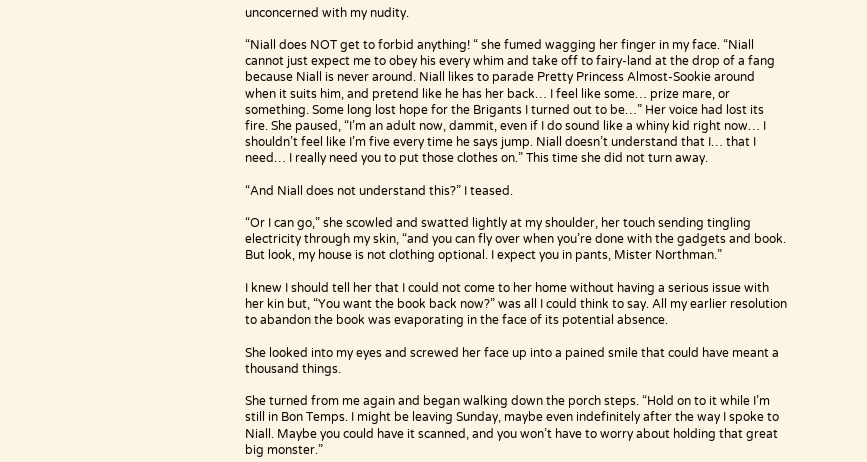unconcerned with my nudity.

“Niall does NOT get to forbid anything! “ she fumed wagging her finger in my face. “Niall cannot just expect me to obey his every whim and take off to fairy-land at the drop of a fang because Niall is never around. Niall likes to parade Pretty Princess Almost-Sookie around when it suits him, and pretend like he has her back… I feel like some… prize mare, or something. Some long lost hope for the Brigants I turned out to be…” Her voice had lost its fire. She paused, “I’m an adult now, dammit, even if I do sound like a whiny kid right now… I shouldn’t feel like I’m five every time he says jump. Niall doesn’t understand that I… that I need… I really need you to put those clothes on.” This time she did not turn away.

“And Niall does not understand this?” I teased.

“Or I can go,” she scowled and swatted lightly at my shoulder, her touch sending tingling electricity through my skin, “and you can fly over when you’re done with the gadgets and book. But look, my house is not clothing optional. I expect you in pants, Mister Northman.”

I knew I should tell her that I could not come to her home without having a serious issue with her kin but, “You want the book back now?” was all I could think to say. All my earlier resolution to abandon the book was evaporating in the face of its potential absence.

She looked into my eyes and screwed her face up into a pained smile that could have meant a thousand things.

She turned from me again and began walking down the porch steps. “Hold on to it while I’m still in Bon Temps. I might be leaving Sunday, maybe even indefinitely after the way I spoke to Niall. Maybe you could have it scanned, and you won’t have to worry about holding that great big monster.”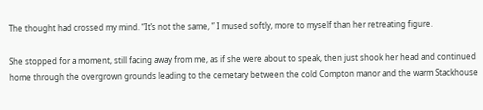The thought had crossed my mind. “It’s not the same, ” I mused softly, more to myself than her retreating figure.

She stopped for a moment, still facing away from me, as if she were about to speak, then just shook her head and continued home through the overgrown grounds leading to the cemetary between the cold Compton manor and the warm Stackhouse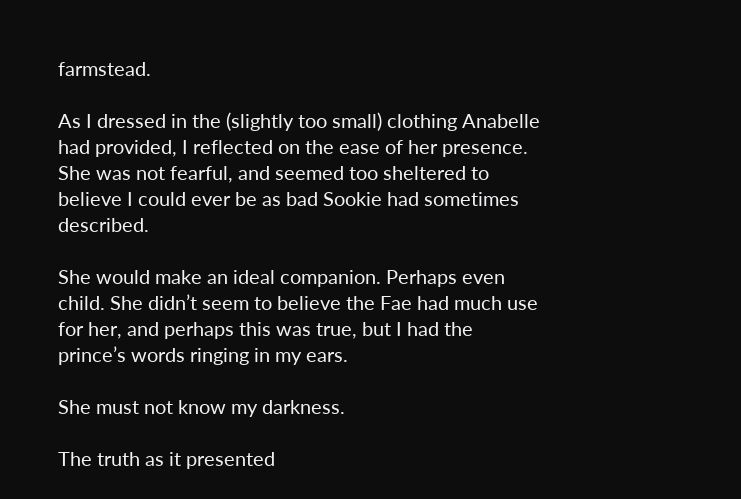farmstead.

As I dressed in the (slightly too small) clothing Anabelle had provided, I reflected on the ease of her presence. She was not fearful, and seemed too sheltered to believe I could ever be as bad Sookie had sometimes described.

She would make an ideal companion. Perhaps even child. She didn’t seem to believe the Fae had much use for her, and perhaps this was true, but I had the prince’s words ringing in my ears.

She must not know my darkness.

The truth as it presented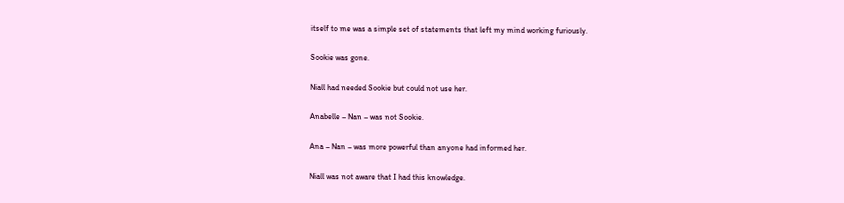itself to me was a simple set of statements that left my mind working furiously.

Sookie was gone.

Niall had needed Sookie but could not use her.

Anabelle – Nan – was not Sookie.

Ana – Nan – was more powerful than anyone had informed her.

Niall was not aware that I had this knowledge.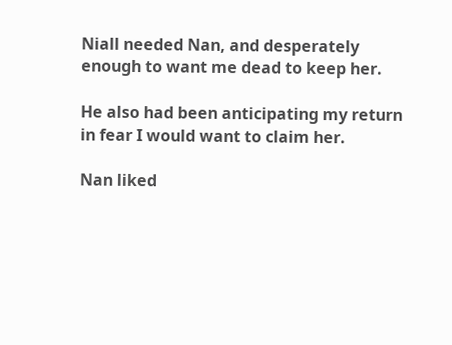Niall needed Nan, and desperately enough to want me dead to keep her.

He also had been anticipating my return in fear I would want to claim her.

Nan liked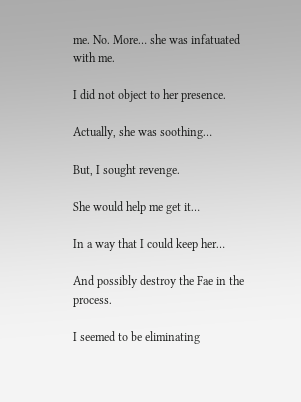me. No. More… she was infatuated with me.

I did not object to her presence.

Actually, she was soothing…

But, I sought revenge.

She would help me get it…

In a way that I could keep her…

And possibly destroy the Fae in the process.

I seemed to be eliminating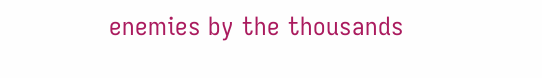enemies by the thousands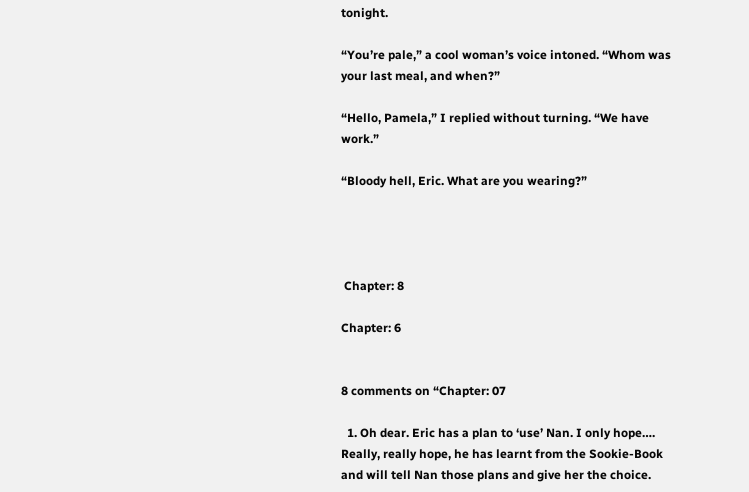tonight.

“You’re pale,” a cool woman’s voice intoned. “Whom was your last meal, and when?”

“Hello, Pamela,” I replied without turning. “We have work.”

“Bloody hell, Eric. What are you wearing?”




 Chapter: 8

Chapter: 6


8 comments on “Chapter: 07

  1. Oh dear. Eric has a plan to ‘use’ Nan. I only hope…. Really, really hope, he has learnt from the Sookie-Book and will tell Nan those plans and give her the choice.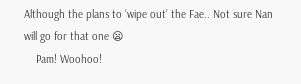Although the plans to ‘wipe out’ the Fae.. Not sure Nan will go for that one 😦
    Pam! Woohoo!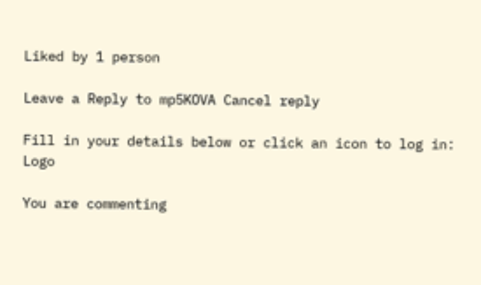Liked by 1 person

Leave a Reply to mp5KOVA Cancel reply

Fill in your details below or click an icon to log in: Logo

You are commenting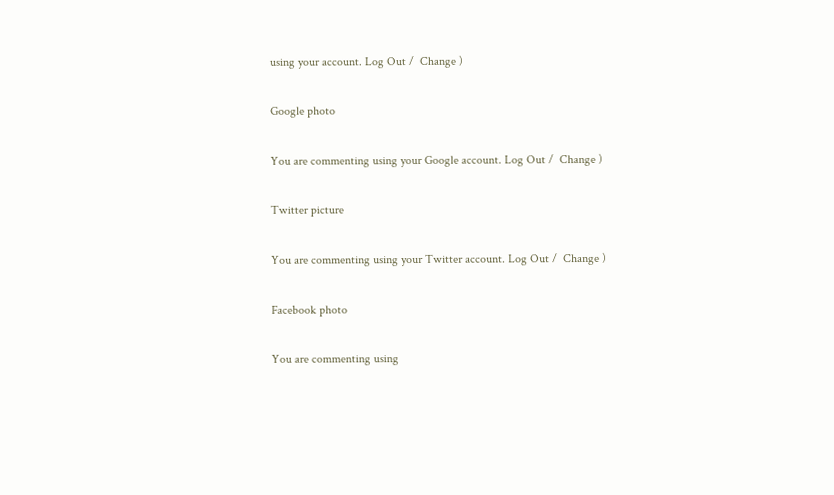using your account. Log Out /  Change )

Google photo

You are commenting using your Google account. Log Out /  Change )

Twitter picture

You are commenting using your Twitter account. Log Out /  Change )

Facebook photo

You are commenting using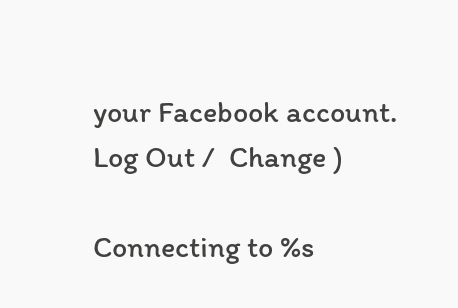your Facebook account. Log Out /  Change )

Connecting to %s